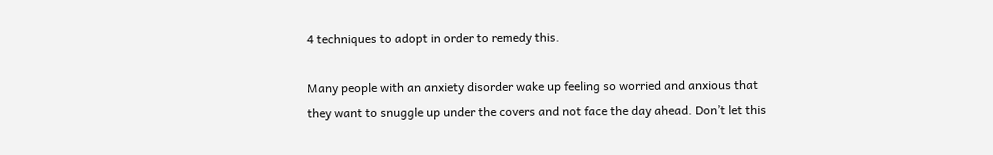4 techniques to adopt in order to remedy this.

Many people with an anxiety disorder wake up feeling so worried and anxious that they want to snuggle up under the covers and not face the day ahead. Don’t let this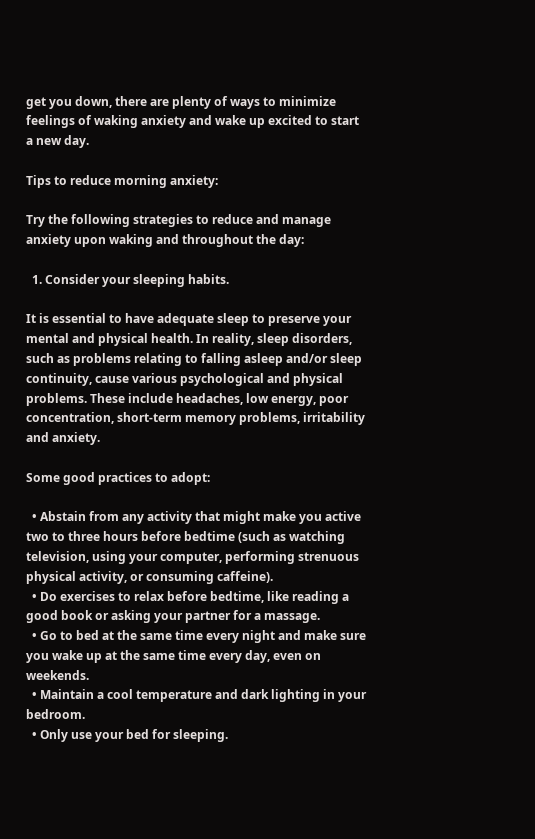get you down, there are plenty of ways to minimize feelings of waking anxiety and wake up excited to start a new day.

Tips to reduce morning anxiety:

Try the following strategies to reduce and manage anxiety upon waking and throughout the day:

  1. Consider your sleeping habits.

It is essential to have adequate sleep to preserve your mental and physical health. In reality, sleep disorders, such as problems relating to falling asleep and/or sleep continuity, cause various psychological and physical problems. These include headaches, low energy, poor concentration, short-term memory problems, irritability and anxiety.

Some good practices to adopt:

  • Abstain from any activity that might make you active two to three hours before bedtime (such as watching television, using your computer, performing strenuous physical activity, or consuming caffeine).
  • Do exercises to relax before bedtime, like reading a good book or asking your partner for a massage.
  • Go to bed at the same time every night and make sure you wake up at the same time every day, even on weekends.
  • Maintain a cool temperature and dark lighting in your bedroom.
  • Only use your bed for sleeping.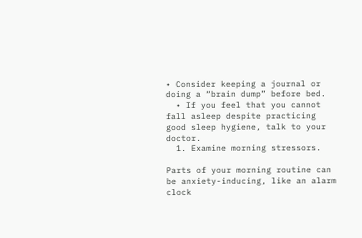• Consider keeping a journal or doing a “brain dump” before bed.
  • If you feel that you cannot fall asleep despite practicing good sleep hygiene, talk to your doctor.
  1. Examine morning stressors.

Parts of your morning routine can be anxiety-inducing, like an alarm clock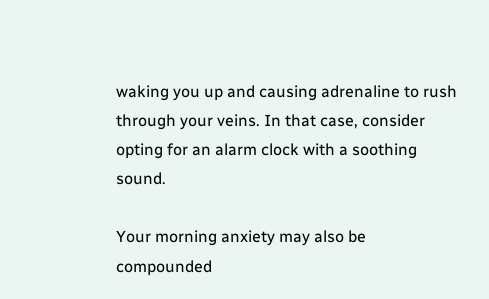waking you up and causing adrenaline to rush through your veins. In that case, consider opting for an alarm clock with a soothing sound.

Your morning anxiety may also be compounded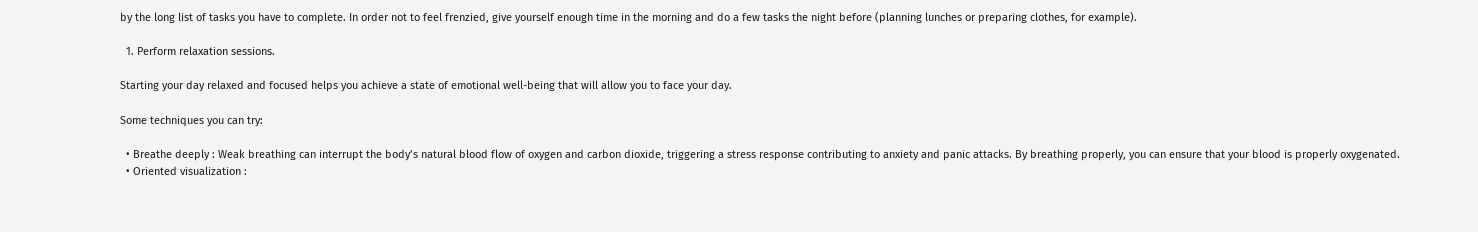by the long list of tasks you have to complete. In order not to feel frenzied, give yourself enough time in the morning and do a few tasks the night before (planning lunches or preparing clothes, for example).

  1. Perform relaxation sessions.

Starting your day relaxed and focused helps you achieve a state of emotional well-being that will allow you to face your day.

Some techniques you can try:

  • Breathe deeply : Weak breathing can interrupt the body’s natural blood flow of oxygen and carbon dioxide, triggering a stress response contributing to anxiety and panic attacks. By breathing properly, you can ensure that your blood is properly oxygenated.
  • Oriented visualization :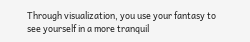Through visualization, you use your fantasy to see yourself in a more tranquil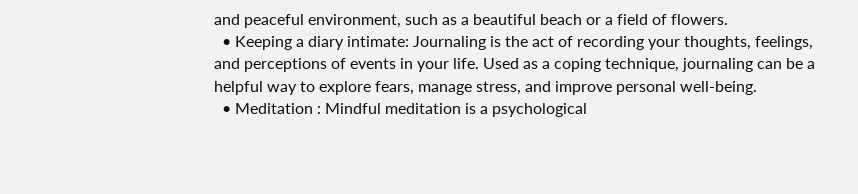and peaceful environment, such as a beautiful beach or a field of flowers.
  • Keeping a diary intimate: Journaling is the act of recording your thoughts, feelings, and perceptions of events in your life. Used as a coping technique, journaling can be a helpful way to explore fears, manage stress, and improve personal well-being.
  • Meditation : Mindful meditation is a psychological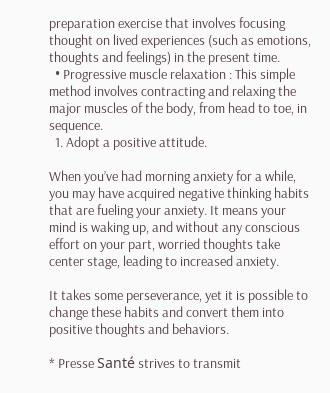preparation exercise that involves focusing thought on lived experiences (such as emotions, thoughts and feelings) in the present time.
  • Progressive muscle relaxation : This simple method involves contracting and relaxing the major muscles of the body, from head to toe, in sequence.
  1. Adopt a positive attitude.

When you’ve had morning anxiety for a while, you may have acquired negative thinking habits that are fueling your anxiety. It means your mind is waking up, and without any conscious effort on your part, worried thoughts take center stage, leading to increased anxiety.

It takes some perseverance, yet it is possible to change these habits and convert them into positive thoughts and behaviors.

* Presse Santé strives to transmit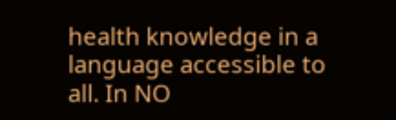health knowledge in a language accessible to all. In NO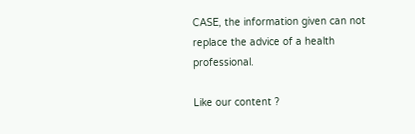CASE, the information given can not replace the advice of a health professional.

Like our content ?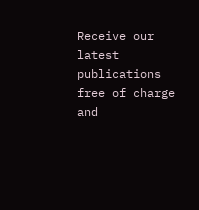Receive our latest publications free of charge and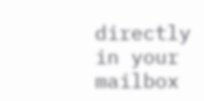directly in your mailbox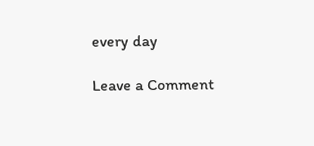every day

Leave a Comment